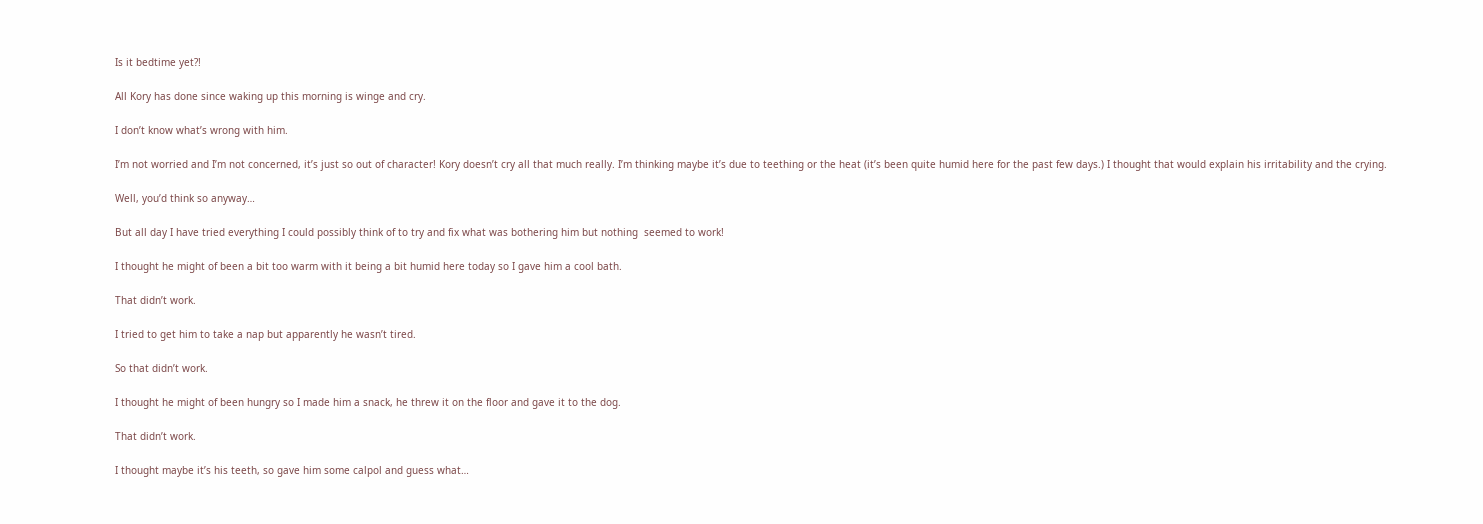Is it bedtime yet?!

All Kory has done since waking up this morning is winge and cry.

I don’t know what’s wrong with him.

I’m not worried and I’m not concerned, it’s just so out of character! Kory doesn’t cry all that much really. I’m thinking maybe it’s due to teething or the heat (it’s been quite humid here for the past few days.) I thought that would explain his irritability and the crying.

Well, you’d think so anyway…

But all day I have tried everything I could possibly think of to try and fix what was bothering him but nothing  seemed to work!

I thought he might of been a bit too warm with it being a bit humid here today so I gave him a cool bath.

That didn’t work.

I tried to get him to take a nap but apparently he wasn’t tired.

So that didn’t work.

I thought he might of been hungry so I made him a snack, he threw it on the floor and gave it to the dog.

That didn’t work.

I thought maybe it’s his teeth, so gave him some calpol and guess what…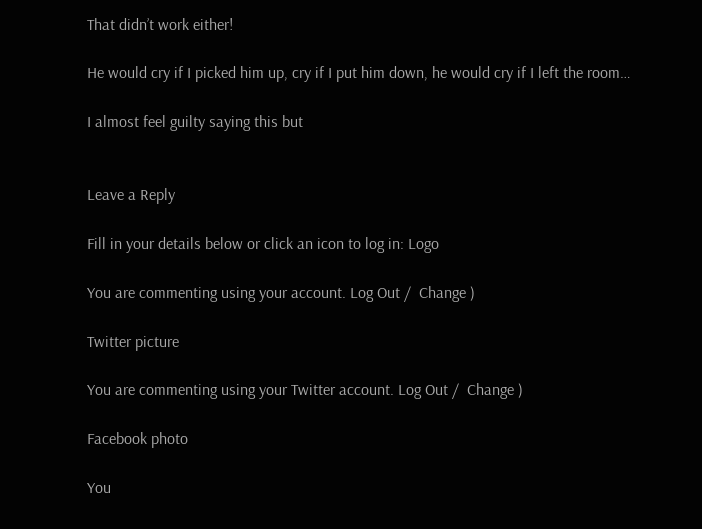That didn’t work either!

He would cry if I picked him up, cry if I put him down, he would cry if I left the room…

I almost feel guilty saying this but


Leave a Reply

Fill in your details below or click an icon to log in: Logo

You are commenting using your account. Log Out /  Change )

Twitter picture

You are commenting using your Twitter account. Log Out /  Change )

Facebook photo

You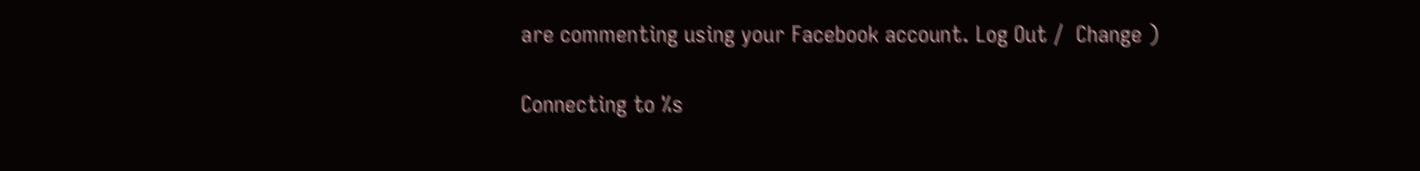are commenting using your Facebook account. Log Out /  Change )

Connecting to %s